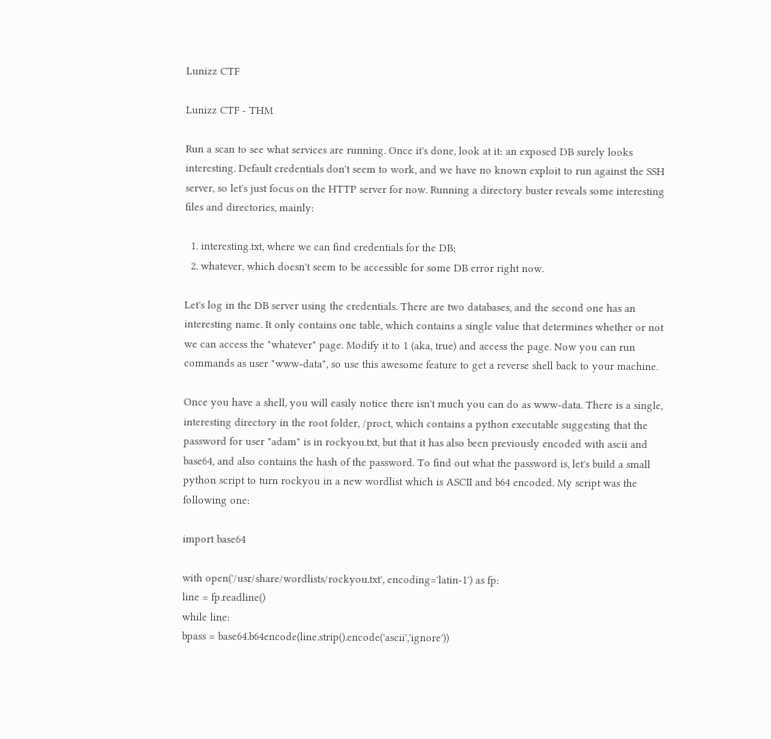Lunizz CTF

Lunizz CTF - THM

Run a scan to see what services are running. Once it's done, look at it: an exposed DB surely looks interesting. Default credentials don't seem to work, and we have no known exploit to run against the SSH server, so let's just focus on the HTTP server for now. Running a directory buster reveals some interesting files and directories, mainly:

  1. interesting.txt, where we can find credentials for the DB;
  2. whatever, which doesn't seem to be accessible for some DB error right now.

Let's log in the DB server using the credentials. There are two databases, and the second one has an interesting name. It only contains one table, which contains a single value that determines whether or not we can access the "whatever" page. Modify it to 1 (aka, true) and access the page. Now you can run commands as user "www-data", so use this awesome feature to get a reverse shell back to your machine.

Once you have a shell, you will easily notice there isn't much you can do as www-data. There is a single, interesting directory in the root folder, /proct, which contains a python executable suggesting that the password for user "adam" is in rockyou.txt, but that it has also been previously encoded with ascii and base64, and also contains the hash of the password. To find out what the password is, let's build a small python script to turn rockyou in a new wordlist which is ASCII and b64 encoded. My script was the following one:

import base64

with open('/usr/share/wordlists/rockyou.txt', encoding='latin-1') as fp:
line = fp.readline()
while line:
bpass = base64.b64encode(line.strip().encode('ascii','ignore'))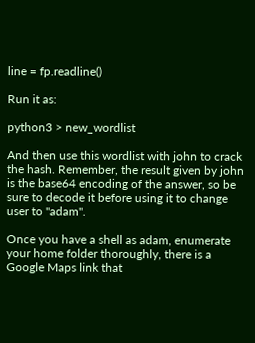line = fp.readline()

Run it as:

python3 > new_wordlist

And then use this wordlist with john to crack the hash. Remember, the result given by john is the base64 encoding of the answer, so be sure to decode it before using it to change user to "adam".

Once you have a shell as adam, enumerate your home folder thoroughly, there is a Google Maps link that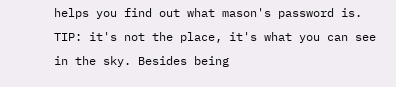helps you find out what mason's password is. TIP: it's not the place, it's what you can see in the sky. Besides being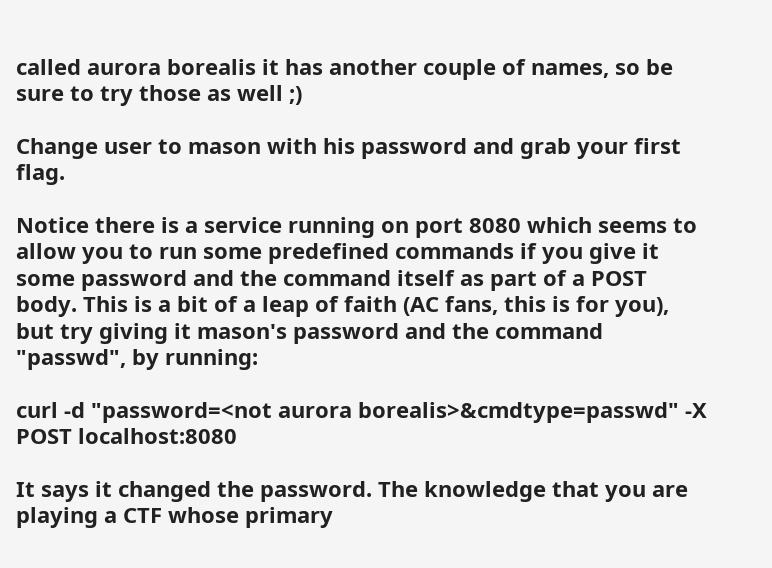called aurora borealis it has another couple of names, so be sure to try those as well ;)

Change user to mason with his password and grab your first flag.

Notice there is a service running on port 8080 which seems to allow you to run some predefined commands if you give it some password and the command itself as part of a POST body. This is a bit of a leap of faith (AC fans, this is for you), but try giving it mason's password and the command "passwd", by running:

curl -d "password=<not aurora borealis>&cmdtype=passwd" -X POST localhost:8080

It says it changed the password. The knowledge that you are playing a CTF whose primary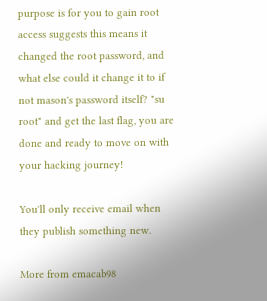purpose is for you to gain root access suggests this means it changed the root password, and what else could it change it to if not mason's password itself? "su root" and get the last flag, you are done and ready to move on with your hacking journey!

You'll only receive email when they publish something new.

More from emacab98